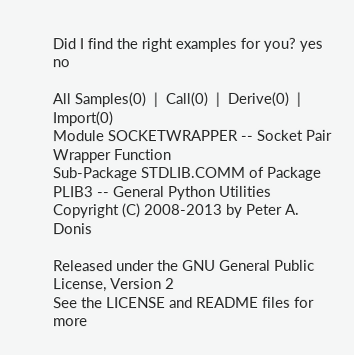Did I find the right examples for you? yes no

All Samples(0)  |  Call(0)  |  Derive(0)  |  Import(0)
Module SOCKETWRAPPER -- Socket Pair Wrapper Function
Sub-Package STDLIB.COMM of Package PLIB3 -- General Python Utilities
Copyright (C) 2008-2013 by Peter A. Donis

Released under the GNU General Public License, Version 2
See the LICENSE and README files for more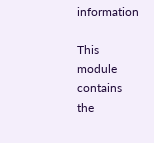information

This module contains the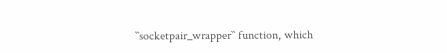``socketpair_wrapper`` function, which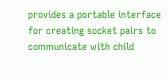provides a portable interface for creating socket pairs to
communicate with child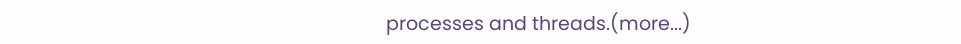processes and threads.(more...)